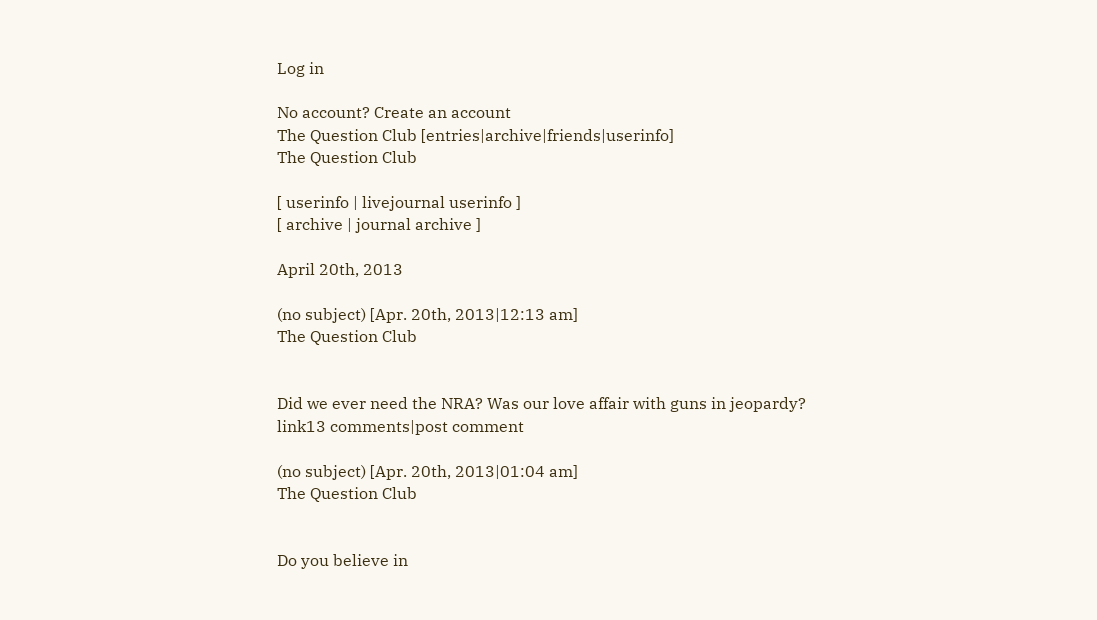Log in

No account? Create an account
The Question Club [entries|archive|friends|userinfo]
The Question Club

[ userinfo | livejournal userinfo ]
[ archive | journal archive ]

April 20th, 2013

(no subject) [Apr. 20th, 2013|12:13 am]
The Question Club


Did we ever need the NRA? Was our love affair with guns in jeopardy?
link13 comments|post comment

(no subject) [Apr. 20th, 2013|01:04 am]
The Question Club


Do you believe in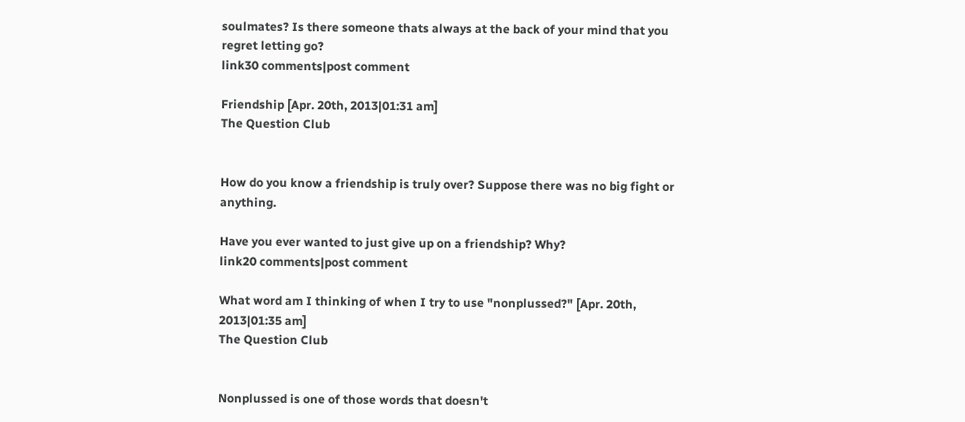soulmates? Is there someone thats always at the back of your mind that you regret letting go?
link30 comments|post comment

Friendship [Apr. 20th, 2013|01:31 am]
The Question Club


How do you know a friendship is truly over? Suppose there was no big fight or anything.

Have you ever wanted to just give up on a friendship? Why?
link20 comments|post comment

What word am I thinking of when I try to use "nonplussed?" [Apr. 20th, 2013|01:35 am]
The Question Club


Nonplussed is one of those words that doesn't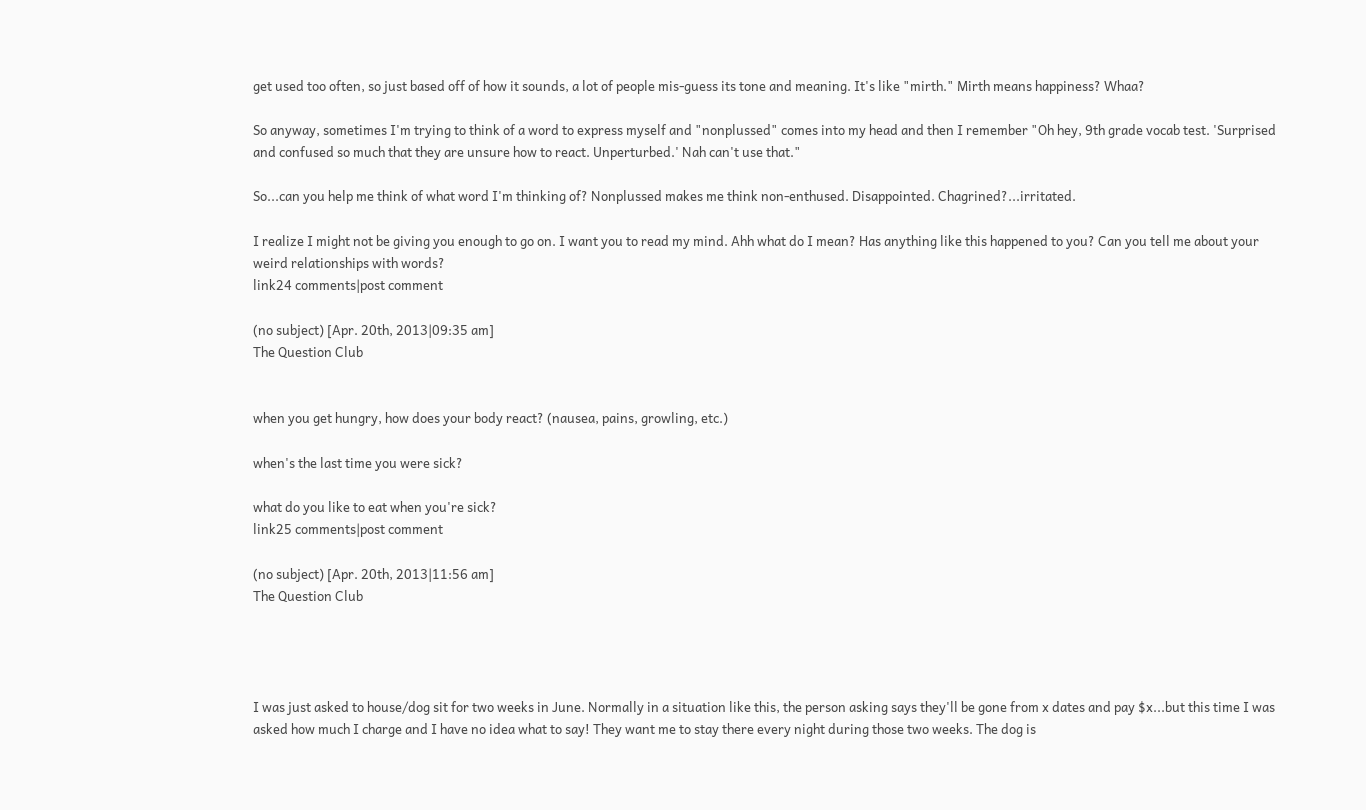get used too often, so just based off of how it sounds, a lot of people mis-guess its tone and meaning. It's like "mirth." Mirth means happiness? Whaa?

So anyway, sometimes I'm trying to think of a word to express myself and "nonplussed" comes into my head and then I remember "Oh hey, 9th grade vocab test. 'Surprised and confused so much that they are unsure how to react. Unperturbed.' Nah can't use that."

So...can you help me think of what word I'm thinking of? Nonplussed makes me think non-enthused. Disappointed. Chagrined?...irritated.

I realize I might not be giving you enough to go on. I want you to read my mind. Ahh what do I mean? Has anything like this happened to you? Can you tell me about your weird relationships with words?
link24 comments|post comment

(no subject) [Apr. 20th, 2013|09:35 am]
The Question Club


when you get hungry, how does your body react? (nausea, pains, growling, etc.)

when's the last time you were sick?

what do you like to eat when you're sick?
link25 comments|post comment

(no subject) [Apr. 20th, 2013|11:56 am]
The Question Club




I was just asked to house/dog sit for two weeks in June. Normally in a situation like this, the person asking says they'll be gone from x dates and pay $x...but this time I was asked how much I charge and I have no idea what to say! They want me to stay there every night during those two weeks. The dog is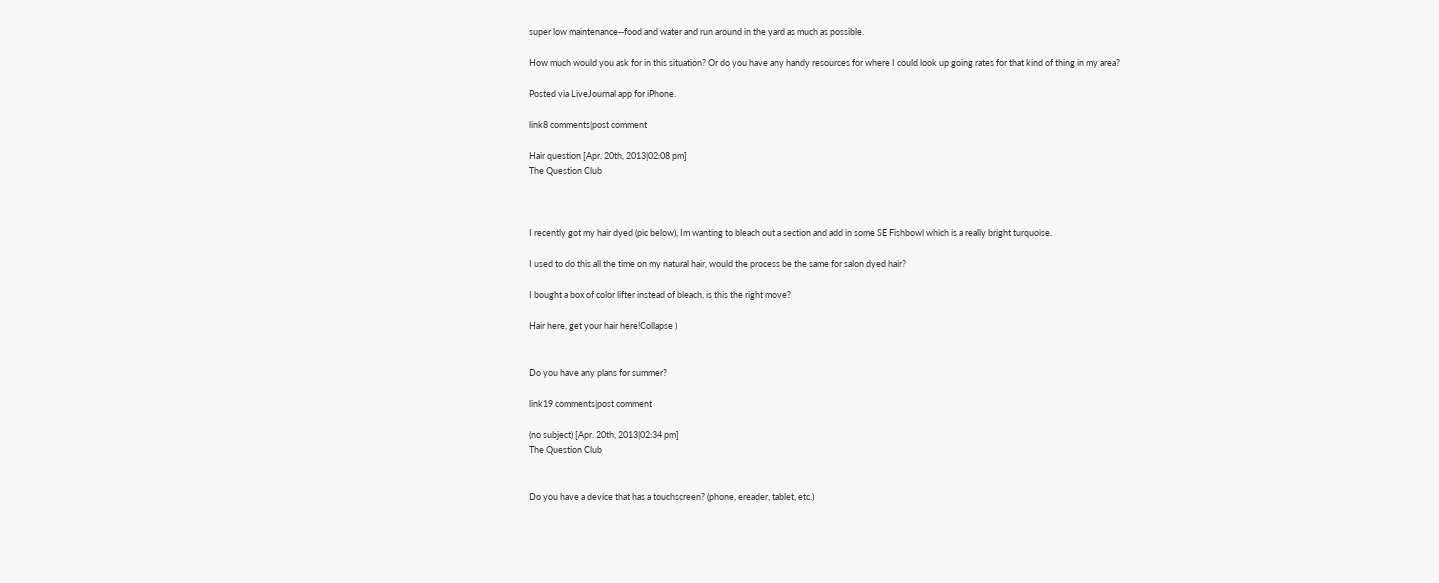super low maintenance--food and water and run around in the yard as much as possible.

How much would you ask for in this situation? Or do you have any handy resources for where I could look up going rates for that kind of thing in my area?

Posted via LiveJournal app for iPhone.

link8 comments|post comment

Hair question [Apr. 20th, 2013|02:08 pm]
The Question Club



I recently got my hair dyed (pic below), Im wanting to bleach out a section and add in some SE Fishbowl which is a really bright turquoise.

I used to do this all the time on my natural hair, would the process be the same for salon dyed hair?

I bought a box of color lifter instead of bleach, is this the right move?

Hair here, get your hair here!Collapse )


Do you have any plans for summer?

link19 comments|post comment

(no subject) [Apr. 20th, 2013|02:34 pm]
The Question Club


Do you have a device that has a touchscreen? (phone, ereader, tablet, etc.)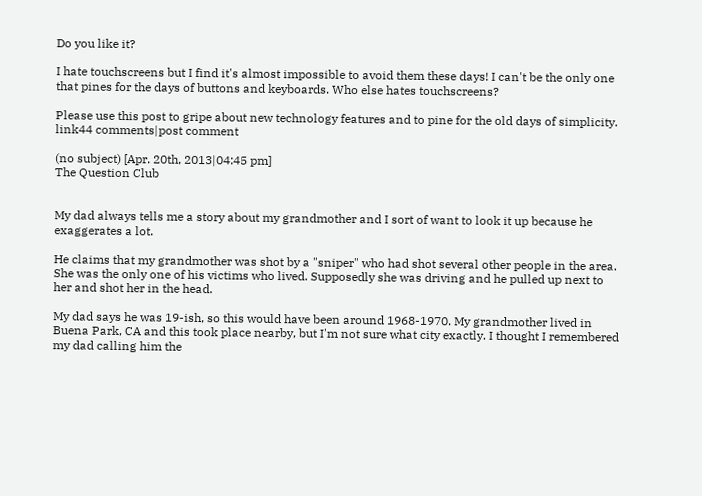Do you like it?

I hate touchscreens but I find it's almost impossible to avoid them these days! I can't be the only one that pines for the days of buttons and keyboards. Who else hates touchscreens?

Please use this post to gripe about new technology features and to pine for the old days of simplicity.
link44 comments|post comment

(no subject) [Apr. 20th, 2013|04:45 pm]
The Question Club


My dad always tells me a story about my grandmother and I sort of want to look it up because he exaggerates a lot.

He claims that my grandmother was shot by a "sniper" who had shot several other people in the area. She was the only one of his victims who lived. Supposedly she was driving and he pulled up next to her and shot her in the head.

My dad says he was 19-ish, so this would have been around 1968-1970. My grandmother lived in Buena Park, CA and this took place nearby, but I'm not sure what city exactly. I thought I remembered my dad calling him the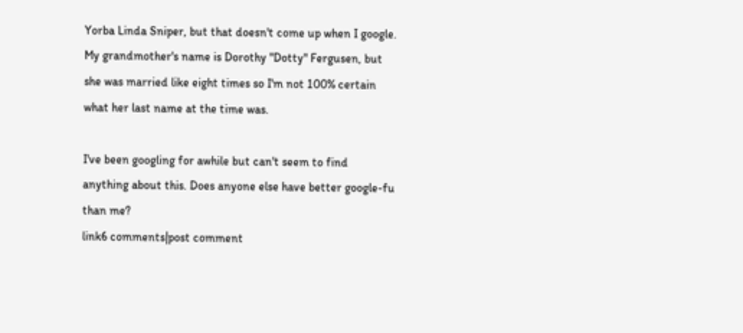Yorba Linda Sniper, but that doesn't come up when I google. My grandmother's name is Dorothy "Dotty" Fergusen, but she was married like eight times so I'm not 100% certain what her last name at the time was.

I've been googling for awhile but can't seem to find anything about this. Does anyone else have better google-fu than me?
link6 comments|post comment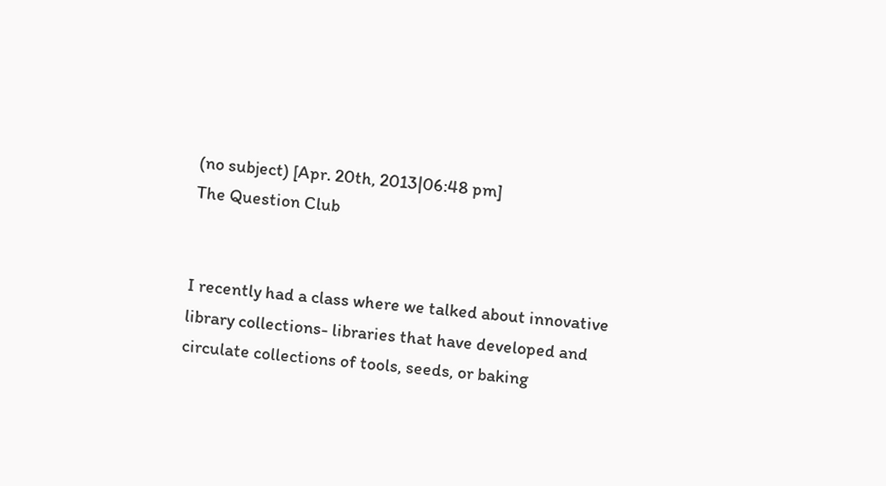(no subject) [Apr. 20th, 2013|06:48 pm]
The Question Club


I recently had a class where we talked about innovative library collections- libraries that have developed and circulate collections of tools, seeds, or baking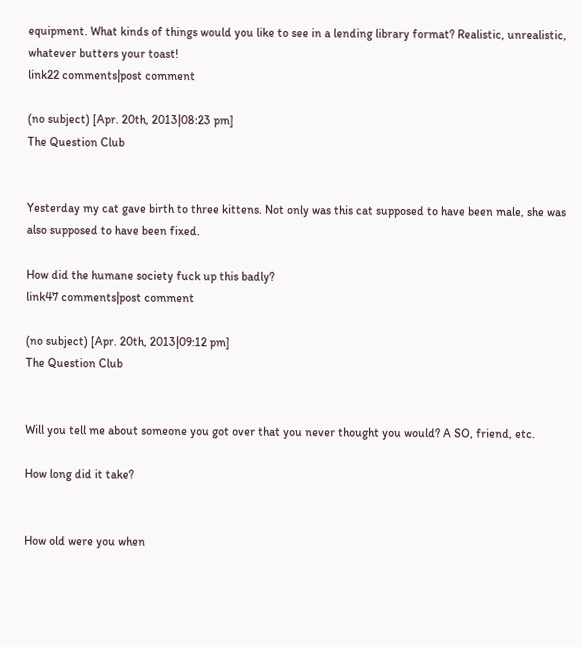equipment. What kinds of things would you like to see in a lending library format? Realistic, unrealistic, whatever butters your toast!
link22 comments|post comment

(no subject) [Apr. 20th, 2013|08:23 pm]
The Question Club


Yesterday my cat gave birth to three kittens. Not only was this cat supposed to have been male, she was also supposed to have been fixed.

How did the humane society fuck up this badly?
link47 comments|post comment

(no subject) [Apr. 20th, 2013|09:12 pm]
The Question Club


Will you tell me about someone you got over that you never thought you would? A SO, friend, etc.

How long did it take?


How old were you when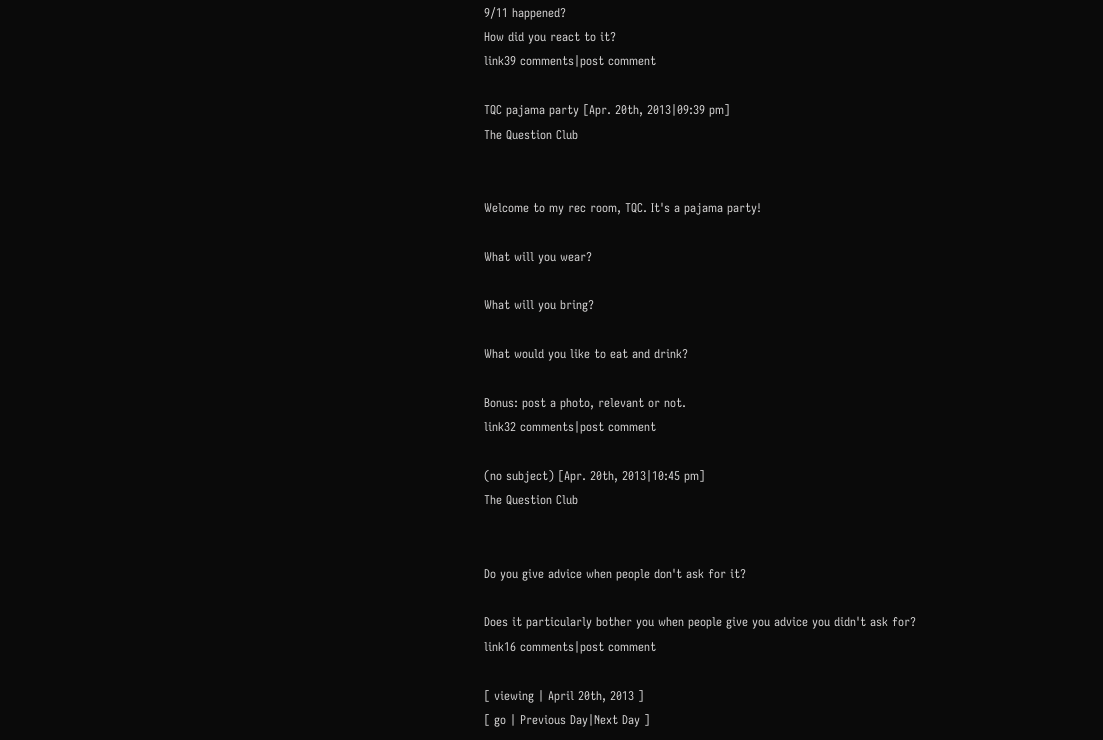9/11 happened?
How did you react to it?
link39 comments|post comment

TQC pajama party [Apr. 20th, 2013|09:39 pm]
The Question Club


Welcome to my rec room, TQC. It's a pajama party!

What will you wear?

What will you bring?

What would you like to eat and drink?

Bonus: post a photo, relevant or not.
link32 comments|post comment

(no subject) [Apr. 20th, 2013|10:45 pm]
The Question Club


Do you give advice when people don't ask for it?

Does it particularly bother you when people give you advice you didn't ask for?
link16 comments|post comment

[ viewing | April 20th, 2013 ]
[ go | Previous Day|Next Day ]